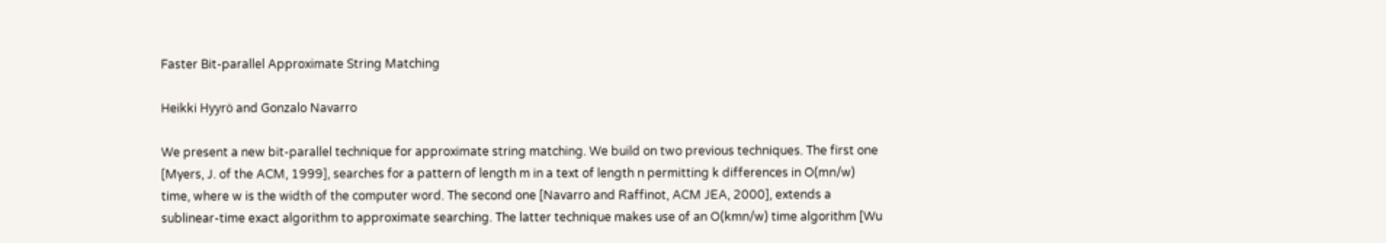Faster Bit-parallel Approximate String Matching

Heikki Hyyrö and Gonzalo Navarro

We present a new bit-parallel technique for approximate string matching. We build on two previous techniques. The first one [Myers, J. of the ACM, 1999], searches for a pattern of length m in a text of length n permitting k differences in O(mn/w) time, where w is the width of the computer word. The second one [Navarro and Raffinot, ACM JEA, 2000], extends a sublinear-time exact algorithm to approximate searching. The latter technique makes use of an O(kmn/w) time algorithm [Wu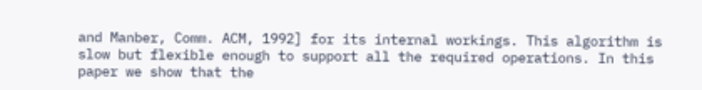and Manber, Comm. ACM, 1992] for its internal workings. This algorithm is slow but flexible enough to support all the required operations. In this paper we show that the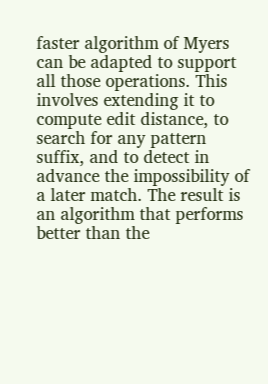faster algorithm of Myers can be adapted to support all those operations. This involves extending it to compute edit distance, to search for any pattern suffix, and to detect in advance the impossibility of a later match. The result is an algorithm that performs better than the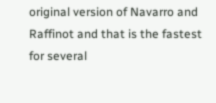original version of Navarro and Raffinot and that is the fastest for several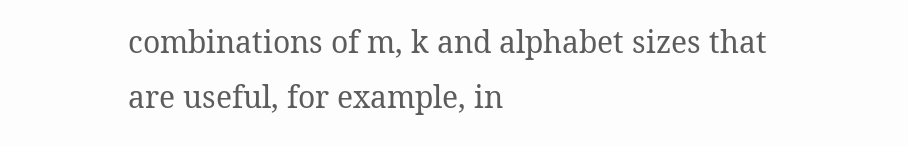combinations of m, k and alphabet sizes that are useful, for example, in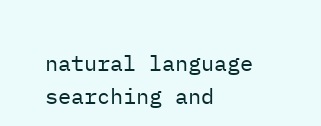natural language searching and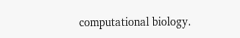computational biology.